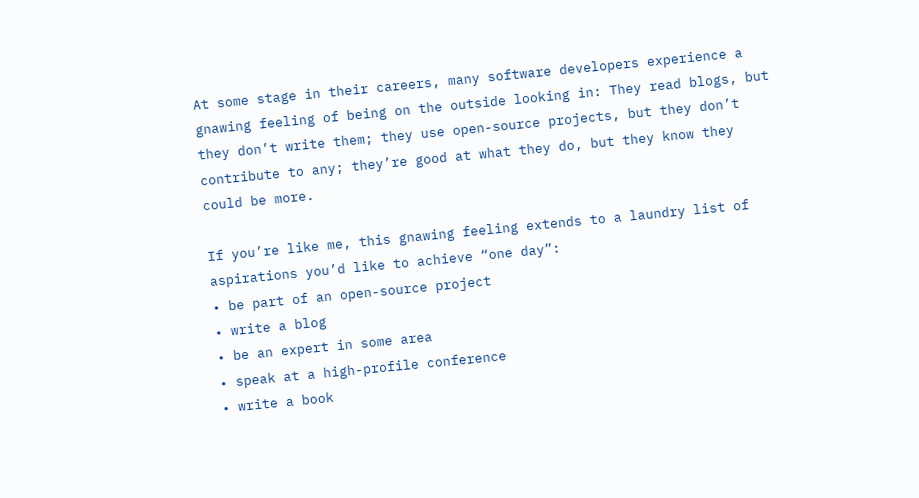At some stage in their careers, many software developers experience a gnawing feeling of being on the outside looking in: They read blogs, but they don’t write them; they use open-source projects, but they don’t contribute to any; they’re good at what they do, but they know they could be more.

If you’re like me, this gnawing feeling extends to a laundry list of aspirations you’d like to achieve “one day”:
• be part of an open-source project
• write a blog
• be an expert in some area
• speak at a high-profile conference
• write a book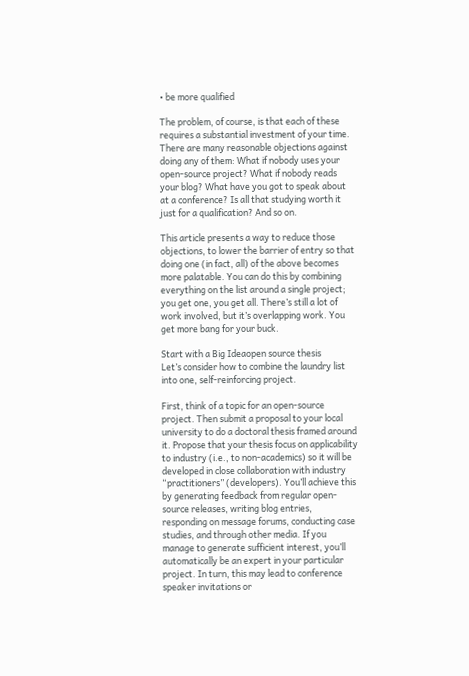• be more qualified

The problem, of course, is that each of these requires a substantial investment of your time. There are many reasonable objections against doing any of them: What if nobody uses your open-source project? What if nobody reads your blog? What have you got to speak about at a conference? Is all that studying worth it just for a qualification? And so on.

This article presents a way to reduce those objections, to lower the barrier of entry so that doing one (in fact, all) of the above becomes more palatable. You can do this by combining everything on the list around a single project; you get one, you get all. There’s still a lot of work involved, but it’s overlapping work. You get more bang for your buck.

Start with a Big Ideaopen source thesis
Let’s consider how to combine the laundry list into one, self-reinforcing project.

First, think of a topic for an open-source project. Then submit a proposal to your local university to do a doctoral thesis framed around it. Propose that your thesis focus on applicability to industry (i.e., to non-academics) so it will be developed in close collaboration with industry “practitioners” (developers). You’ll achieve this by generating feedback from regular open-source releases, writing blog entries, responding on message forums, conducting case studies, and through other media. If you manage to generate sufficient interest, you’ll automatically be an expert in your particular project. In turn, this may lead to conference speaker invitations or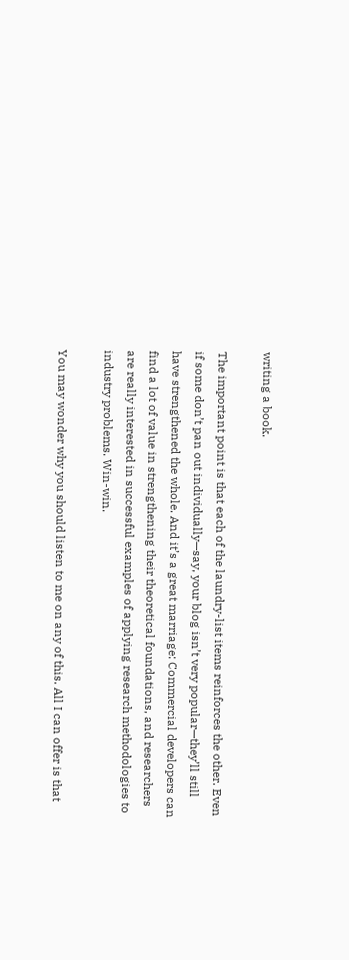writing a book.

The important point is that each of the laundry-list items reinforces the other. Even if some don’t pan out individually—say, your blog isn’t very popular—they’ll still have strengthened the whole. And it’s a great marriage: Commercial developers can find a lot of value in strengthening their theoretical foundations, and researchers are really interested in successful examples of applying research methodologies to industry problems. Win-win.

You may wonder why you should listen to me on any of this. All I can offer is that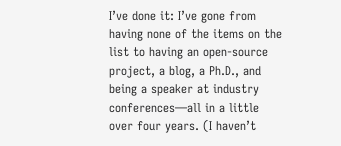I’ve done it: I’ve gone from having none of the items on the list to having an open-source project, a blog, a Ph.D., and being a speaker at industry conferences—all in a little over four years. (I haven’t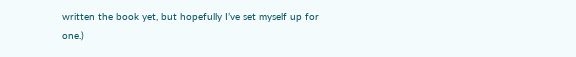written the book yet, but hopefully I’ve set myself up for one.)